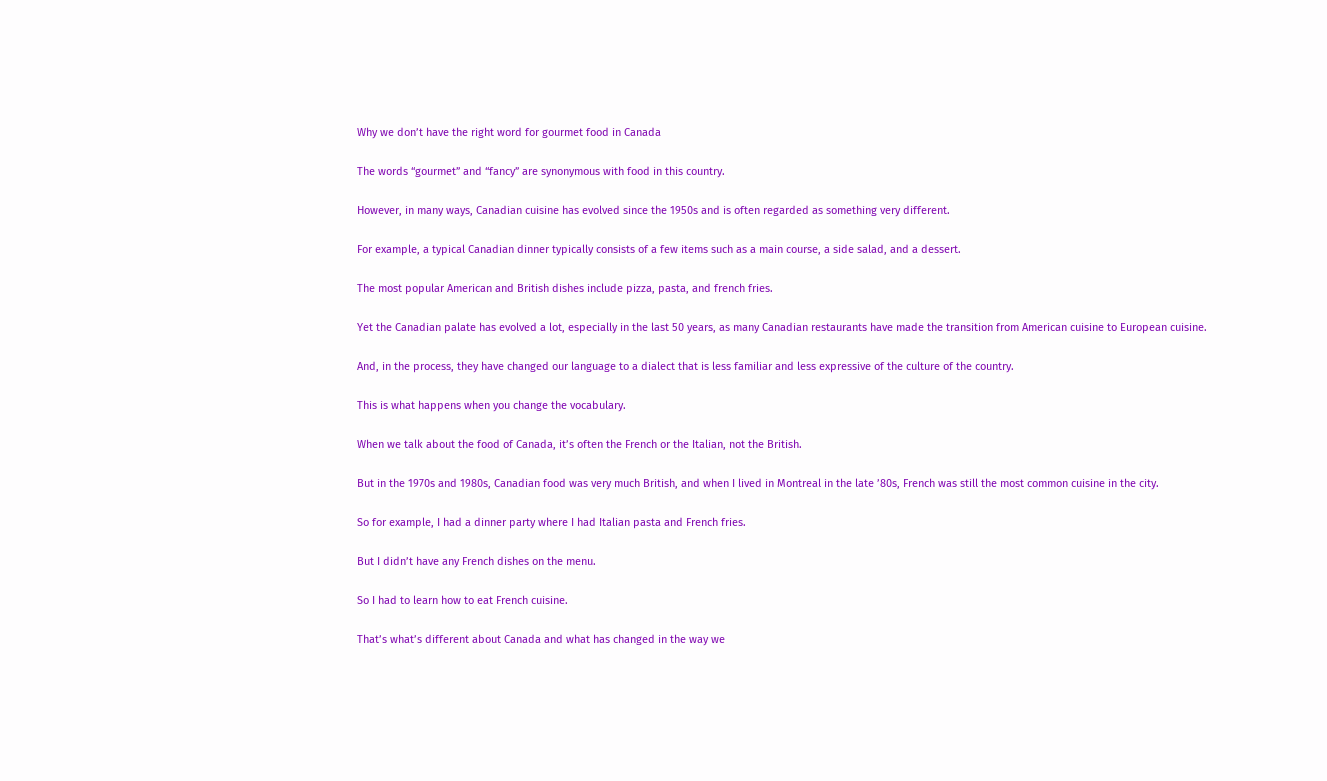Why we don’t have the right word for gourmet food in Canada

The words “gourmet” and “fancy” are synonymous with food in this country.

However, in many ways, Canadian cuisine has evolved since the 1950s and is often regarded as something very different.

For example, a typical Canadian dinner typically consists of a few items such as a main course, a side salad, and a dessert.

The most popular American and British dishes include pizza, pasta, and french fries.

Yet the Canadian palate has evolved a lot, especially in the last 50 years, as many Canadian restaurants have made the transition from American cuisine to European cuisine.

And, in the process, they have changed our language to a dialect that is less familiar and less expressive of the culture of the country.

This is what happens when you change the vocabulary.

When we talk about the food of Canada, it’s often the French or the Italian, not the British.

But in the 1970s and 1980s, Canadian food was very much British, and when I lived in Montreal in the late ’80s, French was still the most common cuisine in the city.

So for example, I had a dinner party where I had Italian pasta and French fries.

But I didn’t have any French dishes on the menu.

So I had to learn how to eat French cuisine.

That’s what’s different about Canada and what has changed in the way we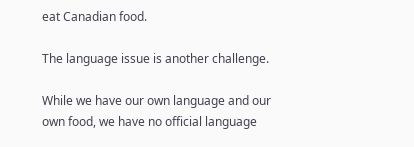eat Canadian food.

The language issue is another challenge.

While we have our own language and our own food, we have no official language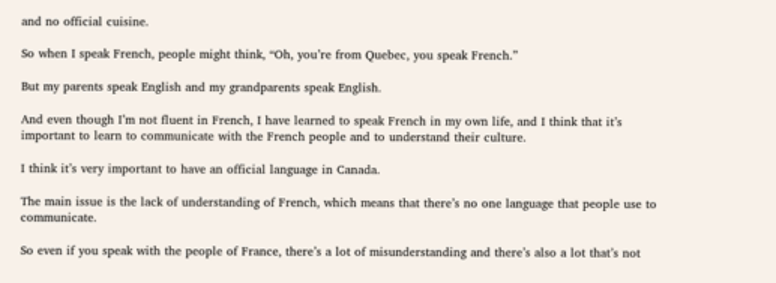and no official cuisine.

So when I speak French, people might think, “Oh, you’re from Quebec, you speak French.”

But my parents speak English and my grandparents speak English.

And even though I’m not fluent in French, I have learned to speak French in my own life, and I think that it’s important to learn to communicate with the French people and to understand their culture.

I think it’s very important to have an official language in Canada.

The main issue is the lack of understanding of French, which means that there’s no one language that people use to communicate.

So even if you speak with the people of France, there’s a lot of misunderstanding and there’s also a lot that’s not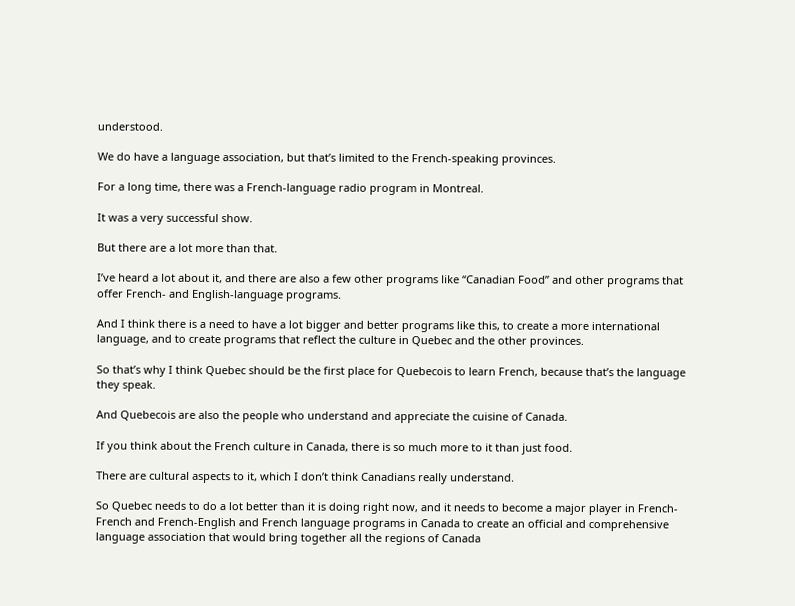understood.

We do have a language association, but that’s limited to the French-speaking provinces.

For a long time, there was a French-language radio program in Montreal.

It was a very successful show.

But there are a lot more than that.

I’ve heard a lot about it, and there are also a few other programs like “Canadian Food” and other programs that offer French- and English-language programs.

And I think there is a need to have a lot bigger and better programs like this, to create a more international language, and to create programs that reflect the culture in Quebec and the other provinces.

So that’s why I think Quebec should be the first place for Quebecois to learn French, because that’s the language they speak.

And Quebecois are also the people who understand and appreciate the cuisine of Canada.

If you think about the French culture in Canada, there is so much more to it than just food.

There are cultural aspects to it, which I don’t think Canadians really understand.

So Quebec needs to do a lot better than it is doing right now, and it needs to become a major player in French-French and French-English and French language programs in Canada to create an official and comprehensive language association that would bring together all the regions of Canada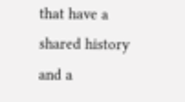that have a shared history and a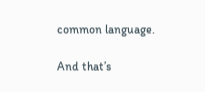common language.

And that’s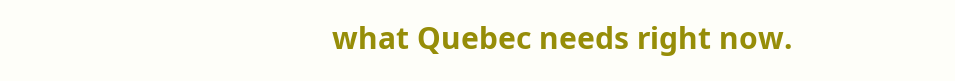what Quebec needs right now.